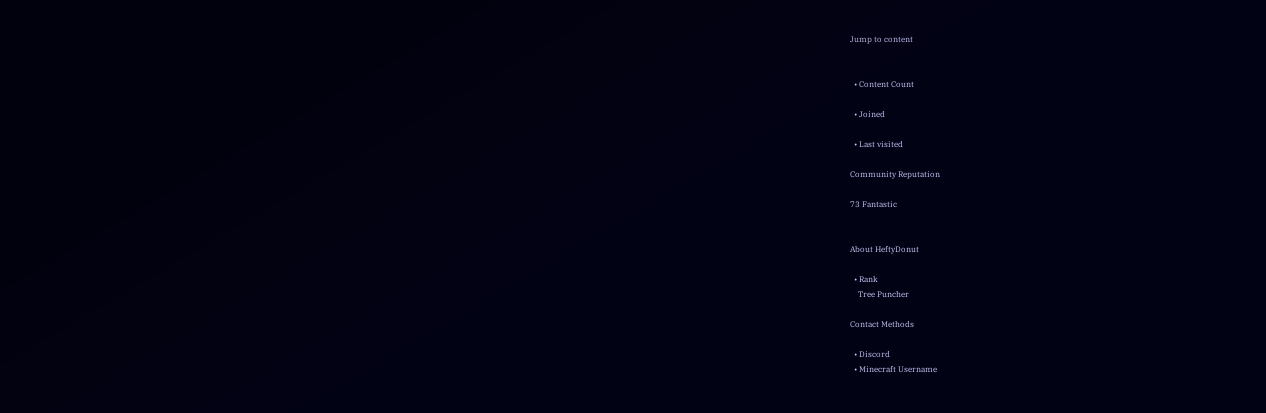Jump to content


  • Content Count

  • Joined

  • Last visited

Community Reputation

73 Fantastic


About HeftyDonut

  • Rank
    Tree Puncher

Contact Methods

  • Discord
  • Minecraft Username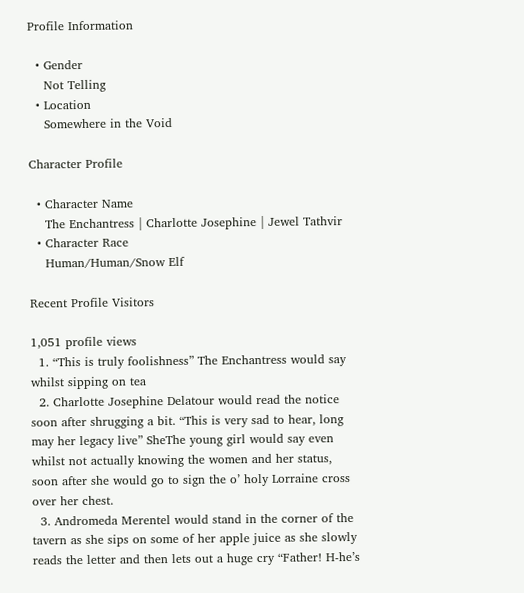Profile Information

  • Gender
    Not Telling
  • Location
    Somewhere in the Void

Character Profile

  • Character Name
    The Enchantress | Charlotte Josephine | Jewel Tathvir
  • Character Race
    Human/Human/Snow Elf

Recent Profile Visitors

1,051 profile views
  1. “This is truly foolishness” The Enchantress would say whilst sipping on tea
  2. Charlotte Josephine Delatour would read the notice soon after shrugging a bit. “This is very sad to hear, long may her legacy live” SheThe young girl would say even whilst not actually knowing the women and her status, soon after she would go to sign the o’ holy Lorraine cross over her chest.
  3. Andromeda Merentel would stand in the corner of the tavern as she sips on some of her apple juice as she slowly reads the letter and then lets out a huge cry “Father! H-he’s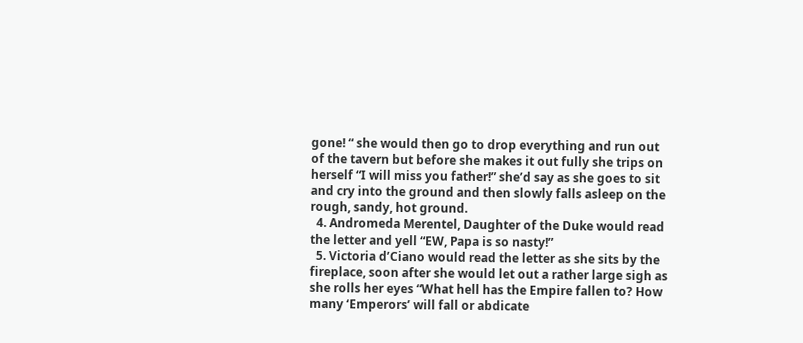gone! “ she would then go to drop everything and run out of the tavern but before she makes it out fully she trips on herself “I will miss you father!” she’d say as she goes to sit and cry into the ground and then slowly falls asleep on the rough, sandy, hot ground.
  4. Andromeda Merentel, Daughter of the Duke would read the letter and yell “EW, Papa is so nasty!”
  5. Victoria d’Ciano would read the letter as she sits by the fireplace, soon after she would let out a rather large sigh as she rolls her eyes “What hell has the Empire fallen to? How many ‘Emperors’ will fall or abdicate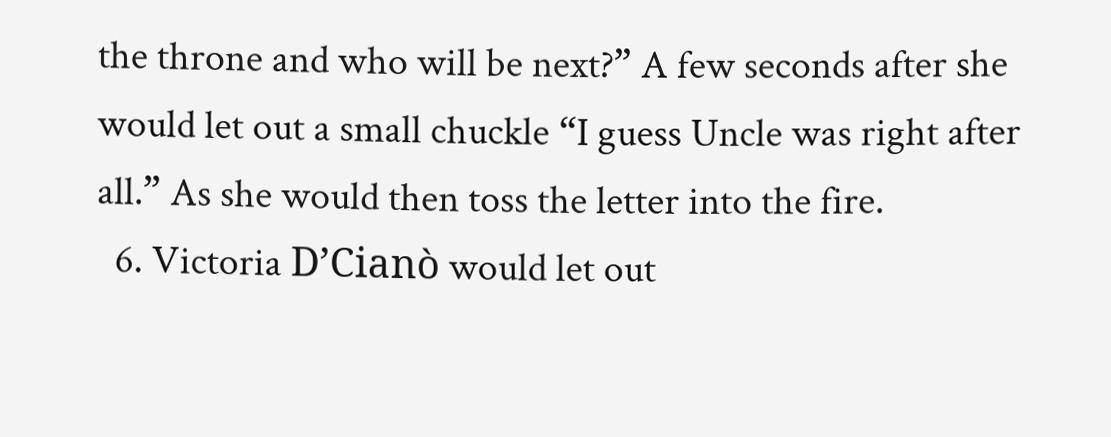the throne and who will be next?” A few seconds after she would let out a small chuckle “I guess Uncle was right after all.” As she would then toss the letter into the fire.
  6. Victoria D’Cianò would let out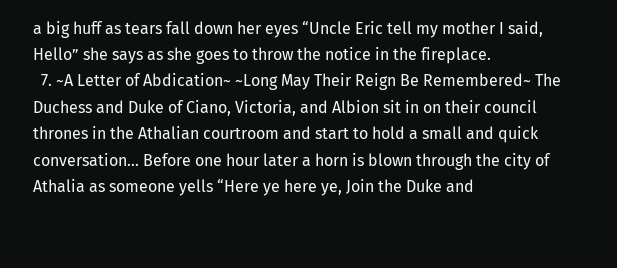a big huff as tears fall down her eyes “Uncle Eric tell my mother I said, Hello” she says as she goes to throw the notice in the fireplace.
  7. ~A Letter of Abdication~ ~Long May Their Reign Be Remembered~ The Duchess and Duke of Ciano, Victoria, and Albion sit in on their council thrones in the Athalian courtroom and start to hold a small and quick conversation… Before one hour later a horn is blown through the city of Athalia as someone yells “Here ye here ye, Join the Duke and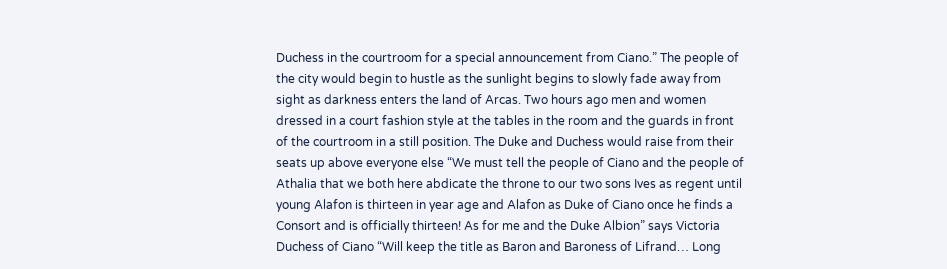Duchess in the courtroom for a special announcement from Ciano.” The people of the city would begin to hustle as the sunlight begins to slowly fade away from sight as darkness enters the land of Arcas. Two hours ago men and women dressed in a court fashion style at the tables in the room and the guards in front of the courtroom in a still position. The Duke and Duchess would raise from their seats up above everyone else “We must tell the people of Ciano and the people of Athalia that we both here abdicate the throne to our two sons Ives as regent until young Alafon is thirteen in year age and Alafon as Duke of Ciano once he finds a Consort and is officially thirteen! As for me and the Duke Albion” says Victoria Duchess of Ciano “Will keep the title as Baron and Baroness of Lifrand… Long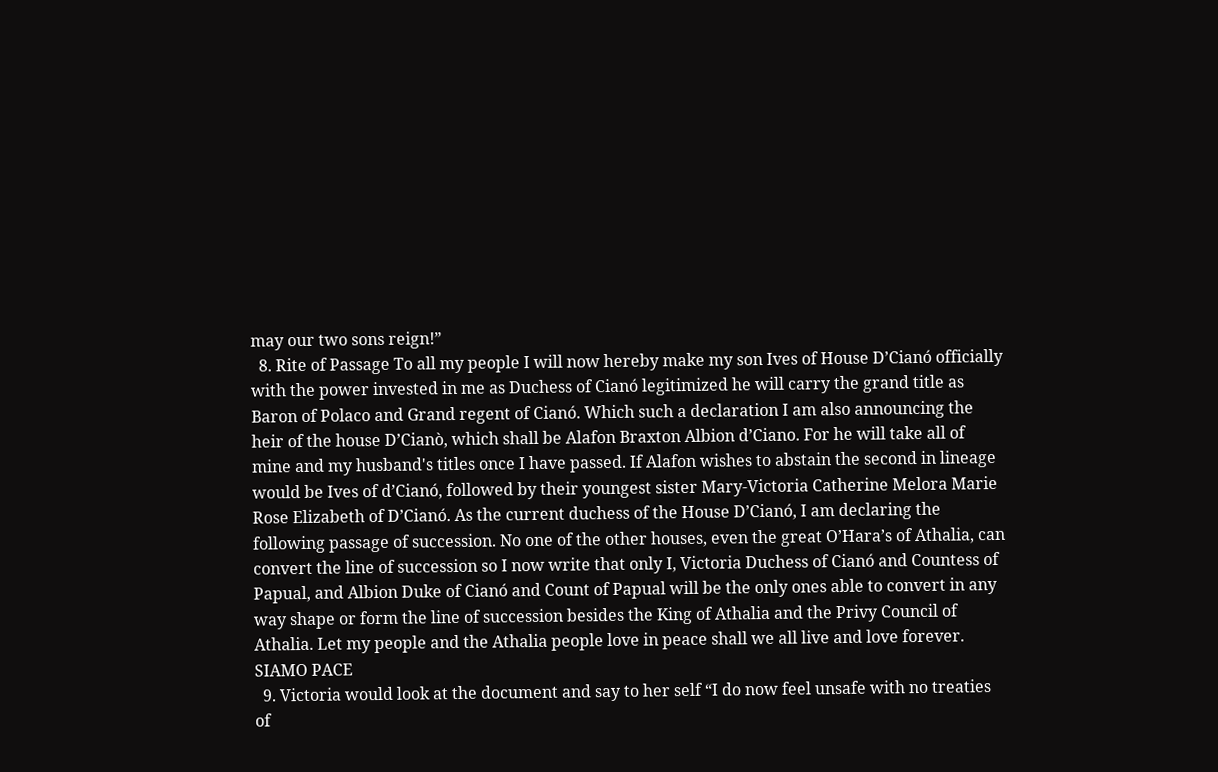may our two sons reign!”
  8. Rite of Passage To all my people I will now hereby make my son Ives of House D’Cianó officially with the power invested in me as Duchess of Cianó legitimized he will carry the grand title as Baron of Polaco and Grand regent of Cianó. Which such a declaration I am also announcing the heir of the house D’Cianò, which shall be Alafon Braxton Albion d’Ciano. For he will take all of mine and my husband's titles once I have passed. If Alafon wishes to abstain the second in lineage would be Ives of d’Cianó, followed by their youngest sister Mary-Victoria Catherine Melora Marie Rose Elizabeth of D’Cianó. As the current duchess of the House D’Cianó, I am declaring the following passage of succession. No one of the other houses, even the great O’Hara’s of Athalia, can convert the line of succession so I now write that only I, Victoria Duchess of Cianó and Countess of Papual, and Albion Duke of Cianó and Count of Papual will be the only ones able to convert in any way shape or form the line of succession besides the King of Athalia and the Privy Council of Athalia. Let my people and the Athalia people love in peace shall we all live and love forever. SIAMO PACE
  9. Victoria would look at the document and say to her self “I do now feel unsafe with no treaties of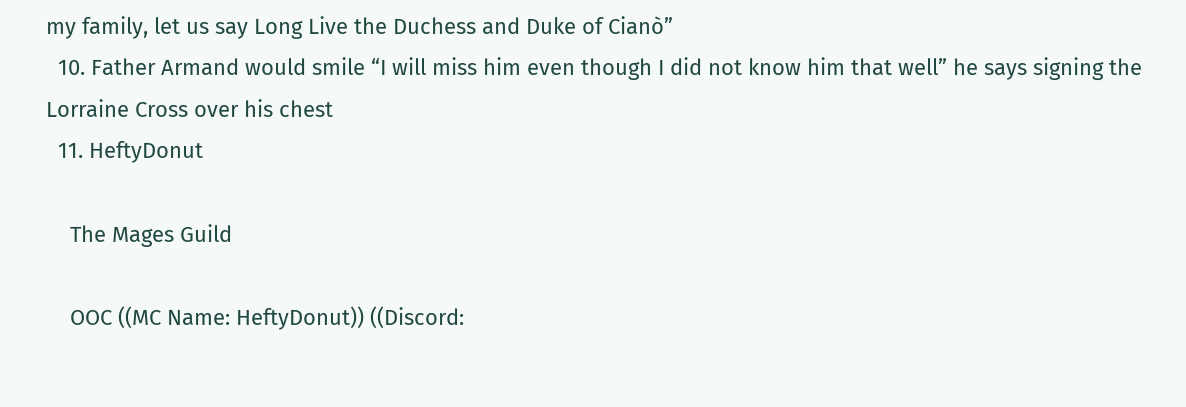my family, let us say Long Live the Duchess and Duke of Cianò”
  10. Father Armand would smile “I will miss him even though I did not know him that well” he says signing the Lorraine Cross over his chest
  11. HeftyDonut

    The Mages Guild

    OOC ((MC Name: HeftyDonut)) ((Discord: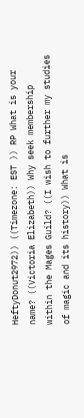HeftyDonut2972)) ((Timezone: EST )) RP What is your name? ((Victoria Elizabeth)) Why seek membership within the Mages Guild? ((I wish to further my studies of magic and its history)) What is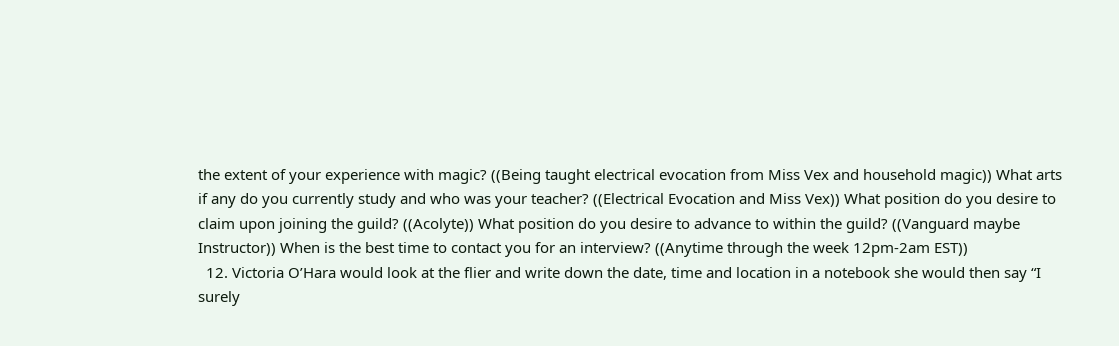the extent of your experience with magic? ((Being taught electrical evocation from Miss Vex and household magic)) What arts if any do you currently study and who was your teacher? ((Electrical Evocation and Miss Vex)) What position do you desire to claim upon joining the guild? ((Acolyte)) What position do you desire to advance to within the guild? ((Vanguard maybe Instructor)) When is the best time to contact you for an interview? ((Anytime through the week 12pm-2am EST))
  12. Victoria O’Hara would look at the flier and write down the date, time and location in a notebook she would then say “I surely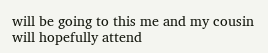will be going to this me and my cousin will hopefully attend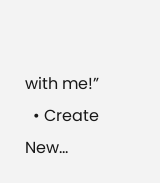with me!”
  • Create New...